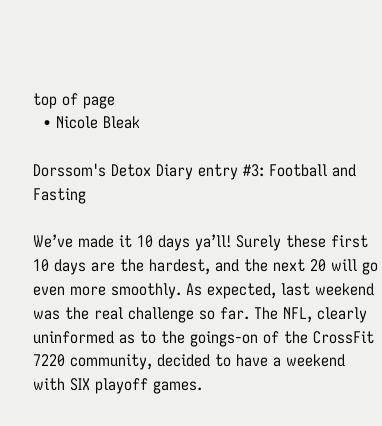top of page
  • Nicole Bleak

Dorssom's Detox Diary entry #3: Football and Fasting

We’ve made it 10 days ya’ll! Surely these first 10 days are the hardest, and the next 20 will go even more smoothly. As expected, last weekend was the real challenge so far. The NFL, clearly uninformed as to the goings-on of the CrossFit 7220 community, decided to have a weekend with SIX playoff games.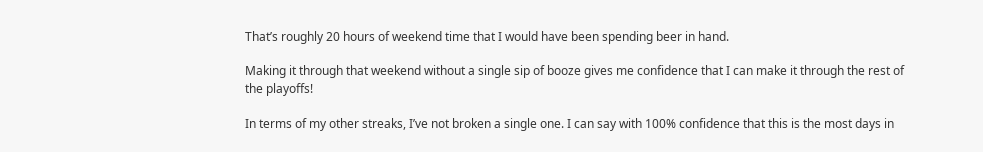That’s roughly 20 hours of weekend time that I would have been spending beer in hand.

Making it through that weekend without a single sip of booze gives me confidence that I can make it through the rest of the playoffs!

In terms of my other streaks, I’ve not broken a single one. I can say with 100% confidence that this is the most days in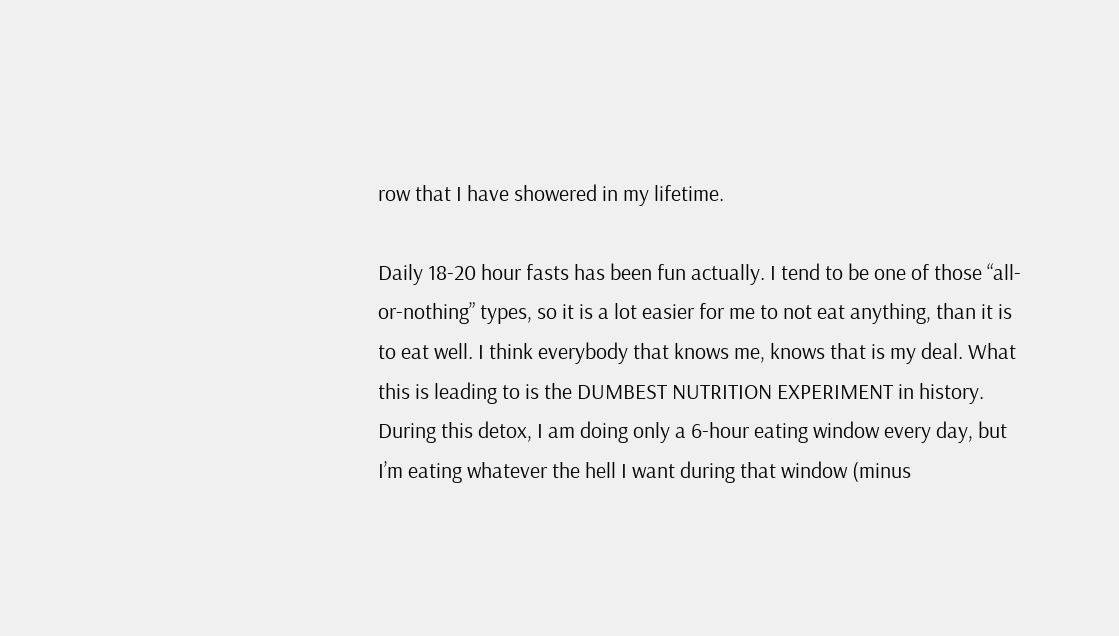row that I have showered in my lifetime.

Daily 18-20 hour fasts has been fun actually. I tend to be one of those “all-or-nothing” types, so it is a lot easier for me to not eat anything, than it is to eat well. I think everybody that knows me, knows that is my deal. What this is leading to is the DUMBEST NUTRITION EXPERIMENT in history. During this detox, I am doing only a 6-hour eating window every day, but I’m eating whatever the hell I want during that window (minus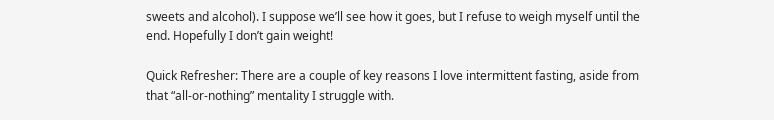sweets and alcohol). I suppose we’ll see how it goes, but I refuse to weigh myself until the end. Hopefully I don’t gain weight!

Quick Refresher: There are a couple of key reasons I love intermittent fasting, aside from that “all-or-nothing” mentality I struggle with.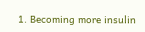1. Becoming more insulin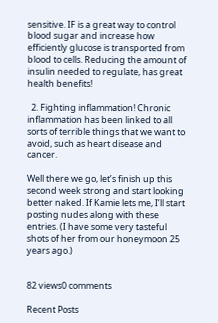sensitive. IF is a great way to control blood sugar and increase how efficiently glucose is transported from blood to cells. Reducing the amount of insulin needed to regulate, has great health benefits!

  2. Fighting inflammation! Chronic inflammation has been linked to all sorts of terrible things that we want to avoid, such as heart disease and cancer.

Well there we go, let’s finish up this second week strong and start looking better naked. If Kamie lets me, I’ll start posting nudes along with these entries. (I have some very tasteful shots of her from our honeymoon 25 years ago.)


82 views0 comments

Recent Posts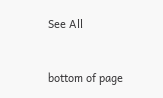See All


bottom of page